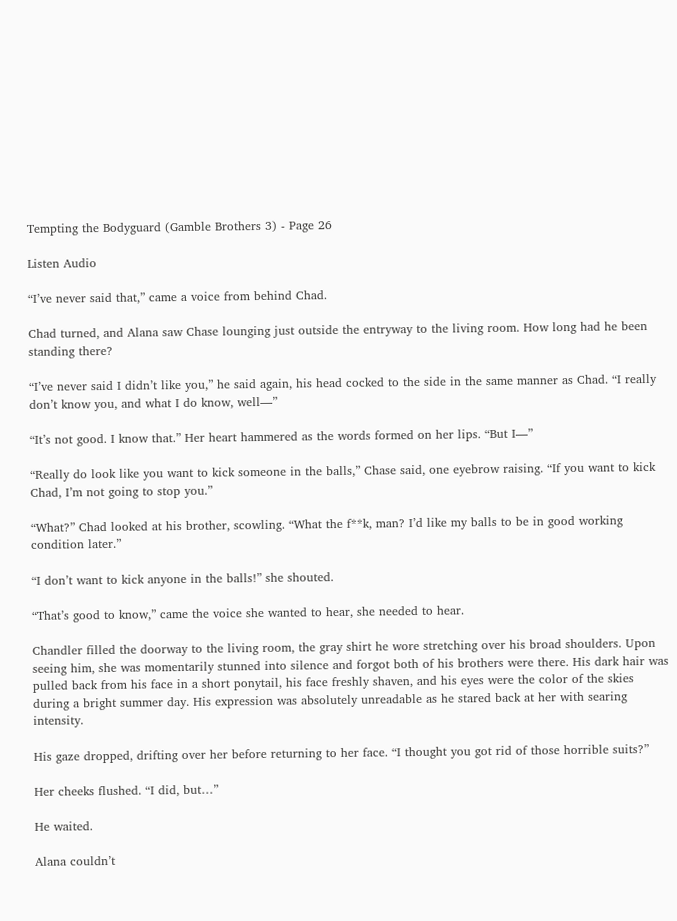Tempting the Bodyguard (Gamble Brothers 3) - Page 26

Listen Audio

“I’ve never said that,” came a voice from behind Chad.

Chad turned, and Alana saw Chase lounging just outside the entryway to the living room. How long had he been standing there?

“I’ve never said I didn’t like you,” he said again, his head cocked to the side in the same manner as Chad. “I really don’t know you, and what I do know, well—”

“It’s not good. I know that.” Her heart hammered as the words formed on her lips. “But I—”

“Really do look like you want to kick someone in the balls,” Chase said, one eyebrow raising. “If you want to kick Chad, I’m not going to stop you.”

“What?” Chad looked at his brother, scowling. “What the f**k, man? I’d like my balls to be in good working condition later.”

“I don’t want to kick anyone in the balls!” she shouted.

“That’s good to know,” came the voice she wanted to hear, she needed to hear.

Chandler filled the doorway to the living room, the gray shirt he wore stretching over his broad shoulders. Upon seeing him, she was momentarily stunned into silence and forgot both of his brothers were there. His dark hair was pulled back from his face in a short ponytail, his face freshly shaven, and his eyes were the color of the skies during a bright summer day. His expression was absolutely unreadable as he stared back at her with searing intensity.

His gaze dropped, drifting over her before returning to her face. “I thought you got rid of those horrible suits?”

Her cheeks flushed. “I did, but…”

He waited.

Alana couldn’t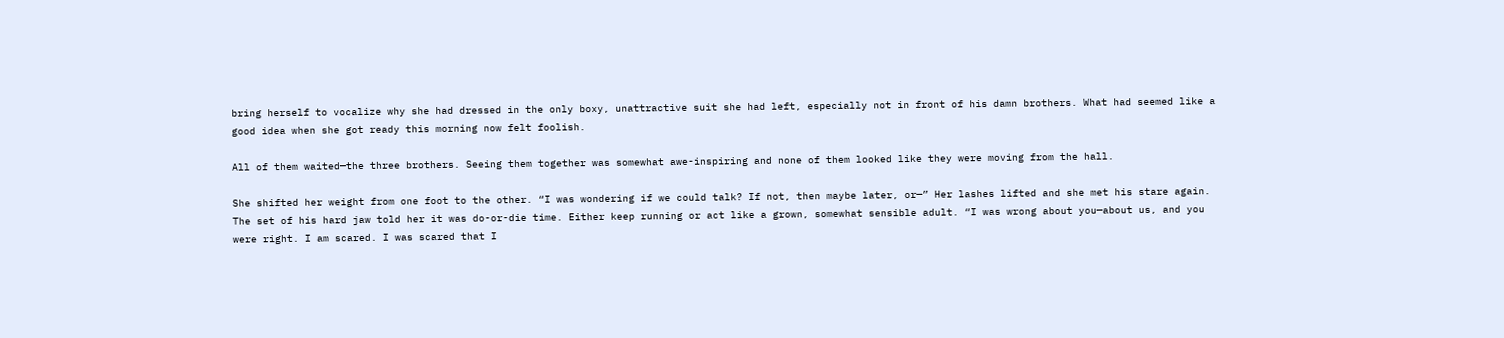bring herself to vocalize why she had dressed in the only boxy, unattractive suit she had left, especially not in front of his damn brothers. What had seemed like a good idea when she got ready this morning now felt foolish.

All of them waited—the three brothers. Seeing them together was somewhat awe-inspiring and none of them looked like they were moving from the hall.

She shifted her weight from one foot to the other. “I was wondering if we could talk? If not, then maybe later, or—” Her lashes lifted and she met his stare again. The set of his hard jaw told her it was do-or-die time. Either keep running or act like a grown, somewhat sensible adult. “I was wrong about you—about us, and you were right. I am scared. I was scared that I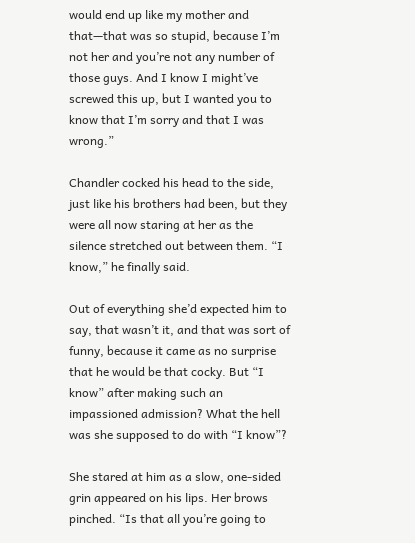would end up like my mother and that—that was so stupid, because I’m not her and you’re not any number of those guys. And I know I might’ve screwed this up, but I wanted you to know that I’m sorry and that I was wrong.”

Chandler cocked his head to the side, just like his brothers had been, but they were all now staring at her as the silence stretched out between them. “I know,” he finally said.

Out of everything she’d expected him to say, that wasn’t it, and that was sort of funny, because it came as no surprise that he would be that cocky. But “I know” after making such an impassioned admission? What the hell was she supposed to do with “I know”?

She stared at him as a slow, one-sided grin appeared on his lips. Her brows pinched. “Is that all you’re going to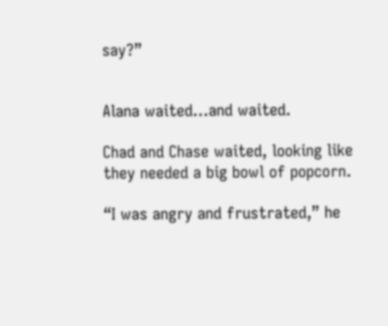say?”


Alana waited…and waited.

Chad and Chase waited, looking like they needed a big bowl of popcorn.

“I was angry and frustrated,” he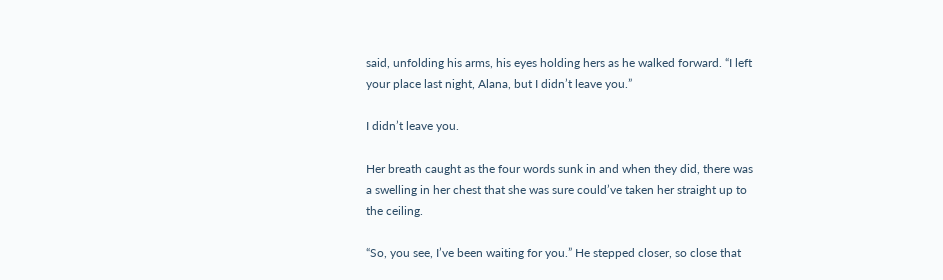said, unfolding his arms, his eyes holding hers as he walked forward. “I left your place last night, Alana, but I didn’t leave you.”

I didn’t leave you.

Her breath caught as the four words sunk in and when they did, there was a swelling in her chest that she was sure could’ve taken her straight up to the ceiling.

“So, you see, I’ve been waiting for you.” He stepped closer, so close that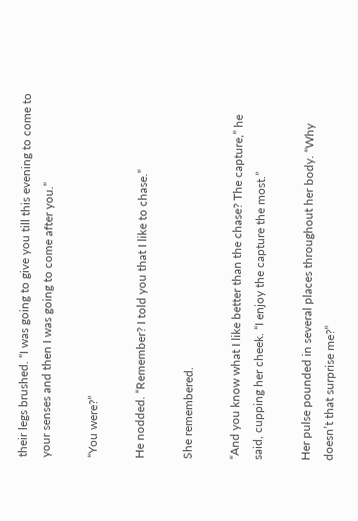their legs brushed. “I was going to give you till this evening to come to your senses and then I was going to come after you.”

“You were?”

He nodded. “Remember? I told you that I like to chase.”

She remembered.

“And you know what I like better than the chase? The capture,” he said, cupping her cheek. “I enjoy the capture the most.”

Her pulse pounded in several places throughout her body. “Why doesn’t that surprise me?”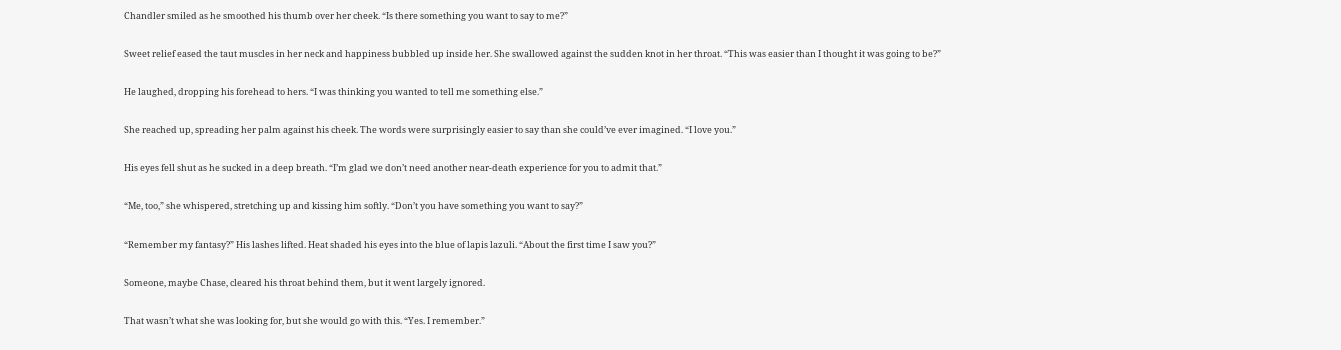Chandler smiled as he smoothed his thumb over her cheek. “Is there something you want to say to me?”

Sweet relief eased the taut muscles in her neck and happiness bubbled up inside her. She swallowed against the sudden knot in her throat. “This was easier than I thought it was going to be?”

He laughed, dropping his forehead to hers. “I was thinking you wanted to tell me something else.”

She reached up, spreading her palm against his cheek. The words were surprisingly easier to say than she could’ve ever imagined. “I love you.”

His eyes fell shut as he sucked in a deep breath. “I’m glad we don’t need another near-death experience for you to admit that.”

“Me, too,” she whispered, stretching up and kissing him softly. “Don’t you have something you want to say?”

“Remember my fantasy?” His lashes lifted. Heat shaded his eyes into the blue of lapis lazuli. “About the first time I saw you?”

Someone, maybe Chase, cleared his throat behind them, but it went largely ignored.

That wasn’t what she was looking for, but she would go with this. “Yes. I remember.”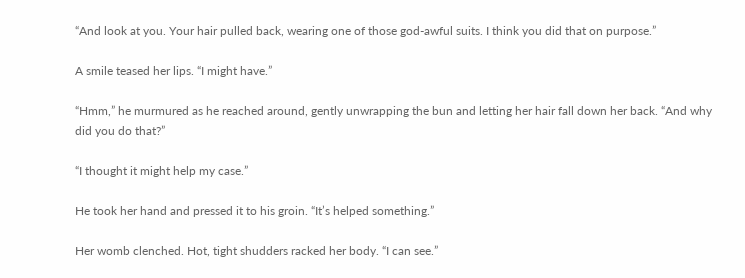“And look at you. Your hair pulled back, wearing one of those god-awful suits. I think you did that on purpose.”

A smile teased her lips. “I might have.”

“Hmm,” he murmured as he reached around, gently unwrapping the bun and letting her hair fall down her back. “And why did you do that?”

“I thought it might help my case.”

He took her hand and pressed it to his groin. “It’s helped something.”

Her womb clenched. Hot, tight shudders racked her body. “I can see.”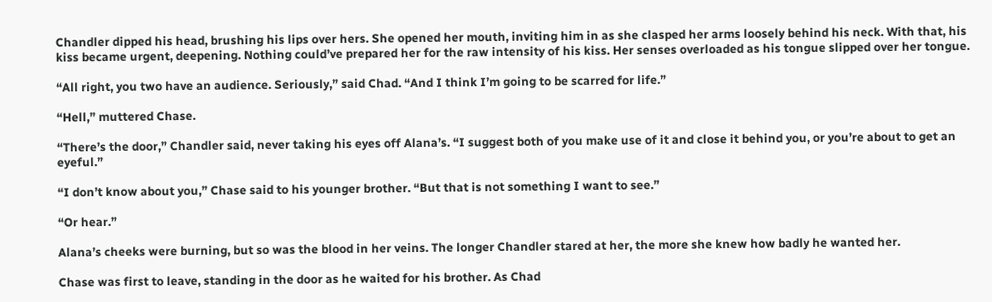Chandler dipped his head, brushing his lips over hers. She opened her mouth, inviting him in as she clasped her arms loosely behind his neck. With that, his kiss became urgent, deepening. Nothing could’ve prepared her for the raw intensity of his kiss. Her senses overloaded as his tongue slipped over her tongue.

“All right, you two have an audience. Seriously,” said Chad. “And I think I’m going to be scarred for life.”

“Hell,” muttered Chase.

“There’s the door,” Chandler said, never taking his eyes off Alana’s. “I suggest both of you make use of it and close it behind you, or you’re about to get an eyeful.”

“I don’t know about you,” Chase said to his younger brother. “But that is not something I want to see.”

“Or hear.”

Alana’s cheeks were burning, but so was the blood in her veins. The longer Chandler stared at her, the more she knew how badly he wanted her.

Chase was first to leave, standing in the door as he waited for his brother. As Chad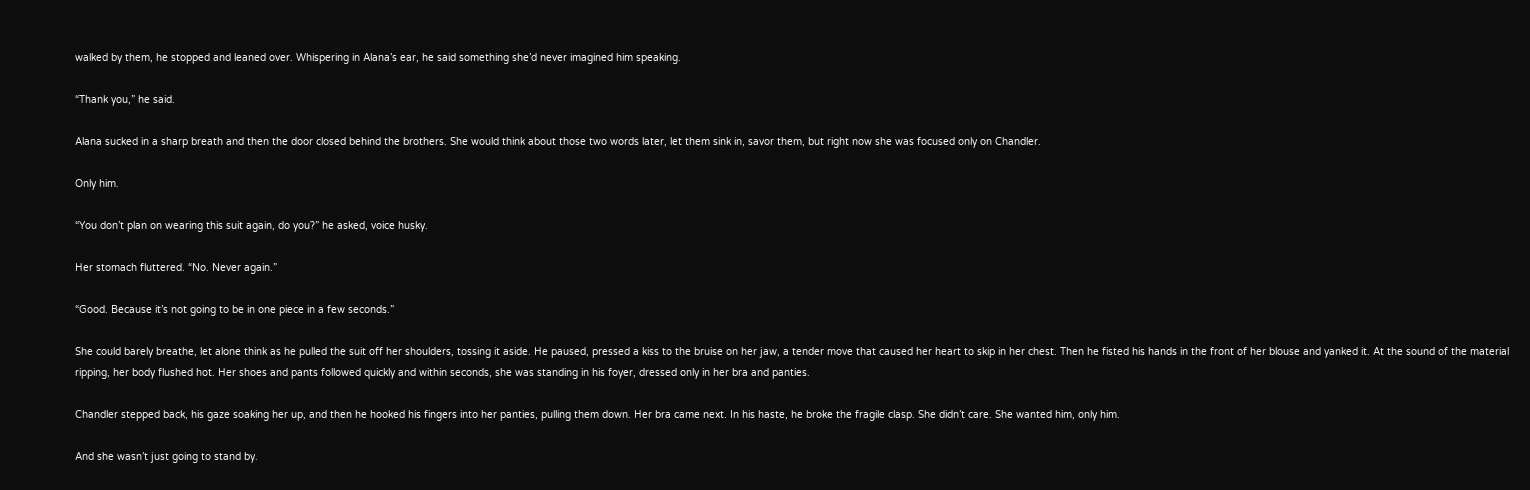walked by them, he stopped and leaned over. Whispering in Alana’s ear, he said something she’d never imagined him speaking.

“Thank you,” he said.

Alana sucked in a sharp breath and then the door closed behind the brothers. She would think about those two words later, let them sink in, savor them, but right now she was focused only on Chandler.

Only him.

“You don’t plan on wearing this suit again, do you?” he asked, voice husky.

Her stomach fluttered. “No. Never again.”

“Good. Because it’s not going to be in one piece in a few seconds.”

She could barely breathe, let alone think as he pulled the suit off her shoulders, tossing it aside. He paused, pressed a kiss to the bruise on her jaw, a tender move that caused her heart to skip in her chest. Then he fisted his hands in the front of her blouse and yanked it. At the sound of the material ripping, her body flushed hot. Her shoes and pants followed quickly and within seconds, she was standing in his foyer, dressed only in her bra and panties.

Chandler stepped back, his gaze soaking her up, and then he hooked his fingers into her panties, pulling them down. Her bra came next. In his haste, he broke the fragile clasp. She didn’t care. She wanted him, only him.

And she wasn’t just going to stand by.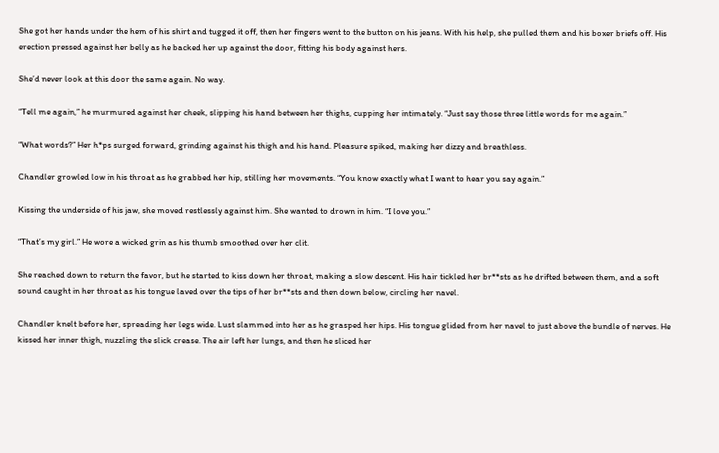She got her hands under the hem of his shirt and tugged it off, then her fingers went to the button on his jeans. With his help, she pulled them and his boxer briefs off. His erection pressed against her belly as he backed her up against the door, fitting his body against hers.

She’d never look at this door the same again. No way.

“Tell me again,” he murmured against her cheek, slipping his hand between her thighs, cupping her intimately. “Just say those three little words for me again.”

“What words?” Her h*ps surged forward, grinding against his thigh and his hand. Pleasure spiked, making her dizzy and breathless.

Chandler growled low in his throat as he grabbed her hip, stilling her movements. “You know exactly what I want to hear you say again.”

Kissing the underside of his jaw, she moved restlessly against him. She wanted to drown in him. “I love you.”

“That’s my girl.” He wore a wicked grin as his thumb smoothed over her clit.

She reached down to return the favor, but he started to kiss down her throat, making a slow descent. His hair tickled her br**sts as he drifted between them, and a soft sound caught in her throat as his tongue laved over the tips of her br**sts and then down below, circling her navel.

Chandler knelt before her, spreading her legs wide. Lust slammed into her as he grasped her hips. His tongue glided from her navel to just above the bundle of nerves. He kissed her inner thigh, nuzzling the slick crease. The air left her lungs, and then he sliced her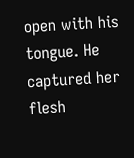open with his tongue. He captured her flesh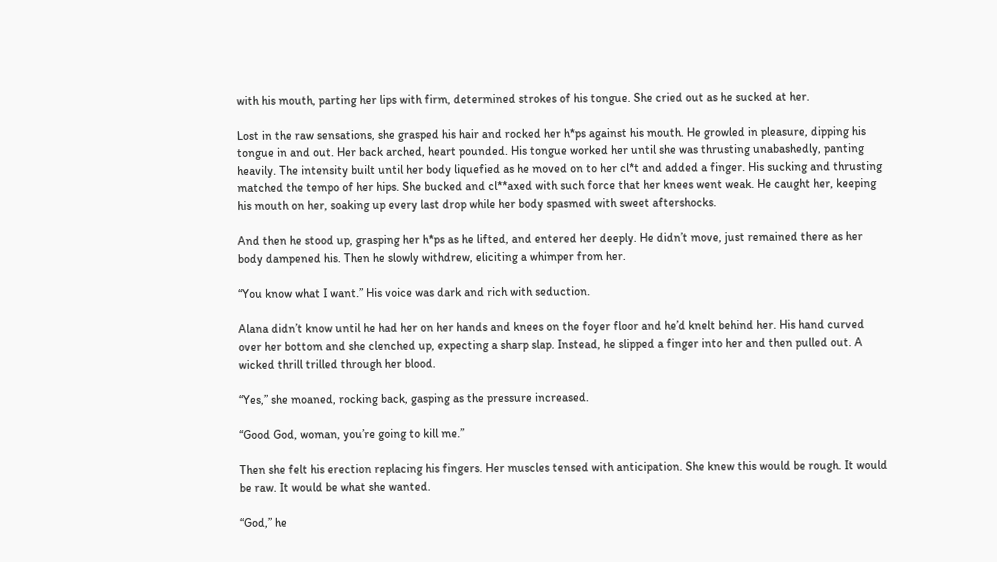with his mouth, parting her lips with firm, determined strokes of his tongue. She cried out as he sucked at her.

Lost in the raw sensations, she grasped his hair and rocked her h*ps against his mouth. He growled in pleasure, dipping his tongue in and out. Her back arched, heart pounded. His tongue worked her until she was thrusting unabashedly, panting heavily. The intensity built until her body liquefied as he moved on to her cl*t and added a finger. His sucking and thrusting matched the tempo of her hips. She bucked and cl**axed with such force that her knees went weak. He caught her, keeping his mouth on her, soaking up every last drop while her body spasmed with sweet aftershocks.

And then he stood up, grasping her h*ps as he lifted, and entered her deeply. He didn’t move, just remained there as her body dampened his. Then he slowly withdrew, eliciting a whimper from her.

“You know what I want.” His voice was dark and rich with seduction.

Alana didn’t know until he had her on her hands and knees on the foyer floor and he’d knelt behind her. His hand curved over her bottom and she clenched up, expecting a sharp slap. Instead, he slipped a finger into her and then pulled out. A wicked thrill trilled through her blood.

“Yes,” she moaned, rocking back, gasping as the pressure increased.

“Good God, woman, you’re going to kill me.”

Then she felt his erection replacing his fingers. Her muscles tensed with anticipation. She knew this would be rough. It would be raw. It would be what she wanted.

“God,” he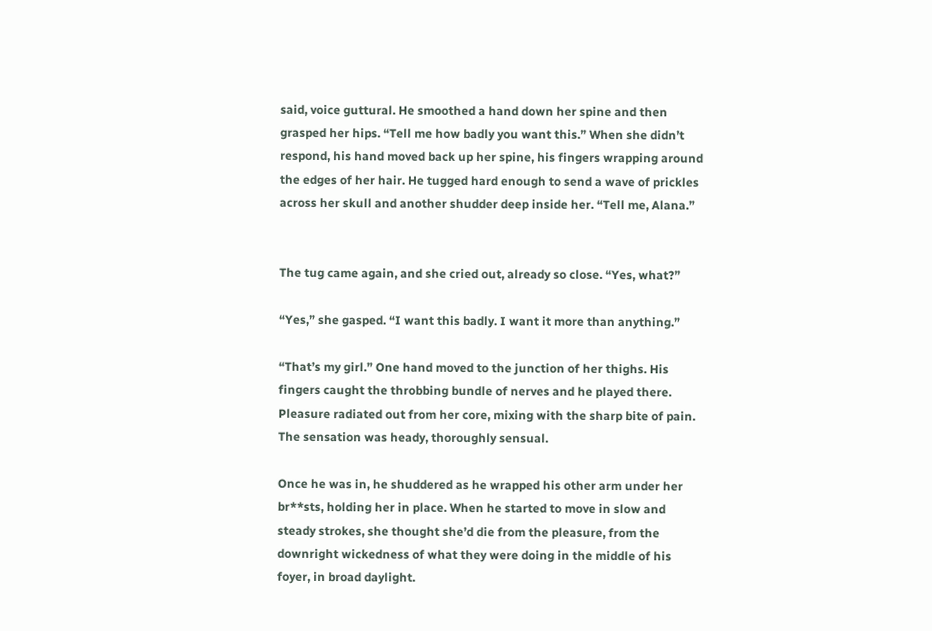said, voice guttural. He smoothed a hand down her spine and then grasped her hips. “Tell me how badly you want this.” When she didn’t respond, his hand moved back up her spine, his fingers wrapping around the edges of her hair. He tugged hard enough to send a wave of prickles across her skull and another shudder deep inside her. “Tell me, Alana.”


The tug came again, and she cried out, already so close. “Yes, what?”

“Yes,” she gasped. “I want this badly. I want it more than anything.”

“That’s my girl.” One hand moved to the junction of her thighs. His fingers caught the throbbing bundle of nerves and he played there. Pleasure radiated out from her core, mixing with the sharp bite of pain. The sensation was heady, thoroughly sensual.

Once he was in, he shuddered as he wrapped his other arm under her br**sts, holding her in place. When he started to move in slow and steady strokes, she thought she’d die from the pleasure, from the downright wickedness of what they were doing in the middle of his foyer, in broad daylight.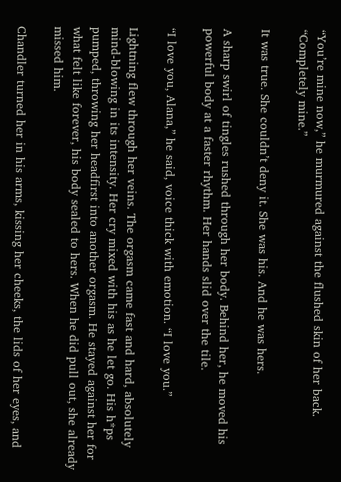“You’re mine now,” he murmured against the flushed skin of her back. “Completely mine.”

It was true. She couldn’t deny it. She was his. And he was hers.

A sharp swirl of tingles rushed through her body. Behind her, he moved his powerful body at a faster rhythm. Her hands slid over the tile.

“I love you, Alana,” he said, voice thick with emotion. “I love you.”

Lightning flew through her veins. The orgasm came fast and hard, absolutely mind-blowing in its intensity. Her cry mixed with his as he let go. His h*ps pumped, throwing her headfirst into another orgasm. He stayed against her for what felt like forever, his body sealed to hers. When he did pull out, she already missed him.

Chandler turned her in his arms, kissing her cheeks, the lids of her eyes, and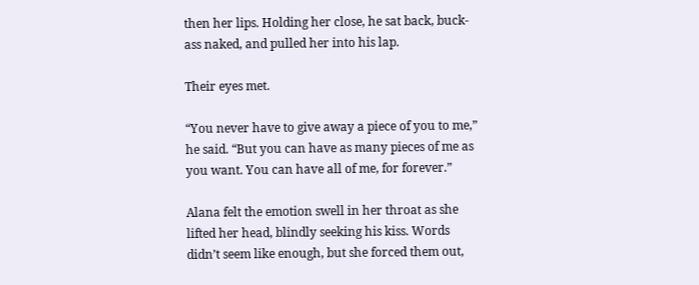then her lips. Holding her close, he sat back, buck-ass naked, and pulled her into his lap.

Their eyes met.

“You never have to give away a piece of you to me,” he said. “But you can have as many pieces of me as you want. You can have all of me, for forever.”

Alana felt the emotion swell in her throat as she lifted her head, blindly seeking his kiss. Words didn’t seem like enough, but she forced them out,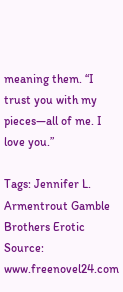meaning them. “I trust you with my pieces—all of me. I love you.”

Tags: Jennifer L. Armentrout Gamble Brothers Erotic
Source: www.freenovel24.com